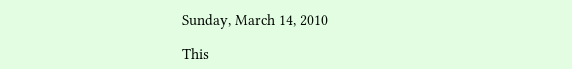Sunday, March 14, 2010

This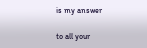is my answer

to all your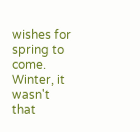wishes for spring to come. Winter, it wasn't that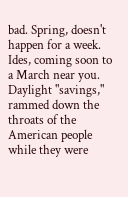bad. Spring, doesn't happen for a week. Ides, coming soon to a March near you. Daylight "savings," rammed down the throats of the American people while they were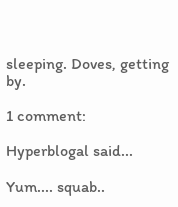sleeping. Doves, getting by.

1 comment:

Hyperblogal said...

Yum.... squab..